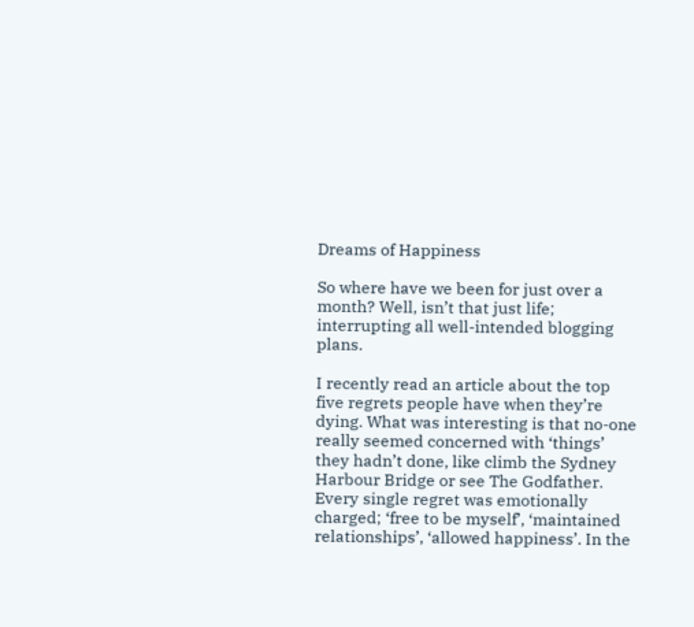Dreams of Happiness

So where have we been for just over a month? Well, isn’t that just life; interrupting all well-intended blogging plans.

I recently read an article about the top five regrets people have when they’re dying. What was interesting is that no-one really seemed concerned with ‘things’ they hadn’t done, like climb the Sydney Harbour Bridge or see The Godfather. Every single regret was emotionally charged; ‘free to be myself’, ‘maintained relationships’, ‘allowed happiness’. In the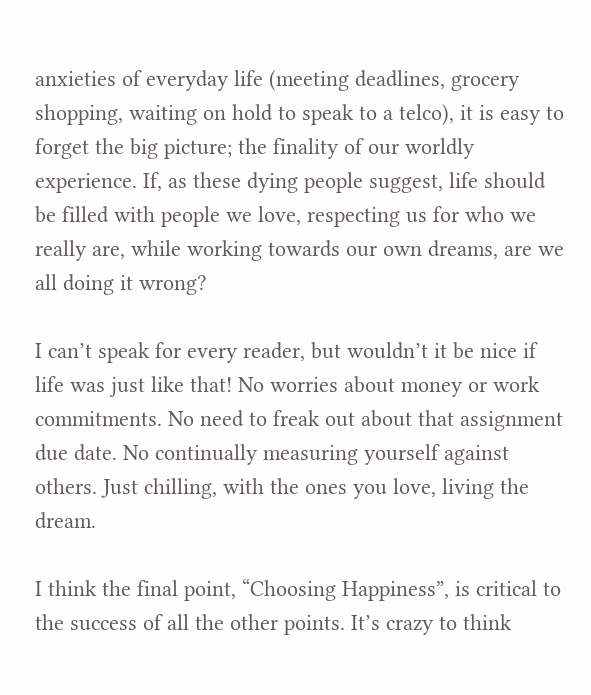anxieties of everyday life (meeting deadlines, grocery shopping, waiting on hold to speak to a telco), it is easy to forget the big picture; the finality of our worldly experience. If, as these dying people suggest, life should be filled with people we love, respecting us for who we really are, while working towards our own dreams, are we all doing it wrong?

I can’t speak for every reader, but wouldn’t it be nice if life was just like that! No worries about money or work commitments. No need to freak out about that assignment due date. No continually measuring yourself against others. Just chilling, with the ones you love, living the dream.

I think the final point, “Choosing Happiness”, is critical to the success of all the other points. It’s crazy to think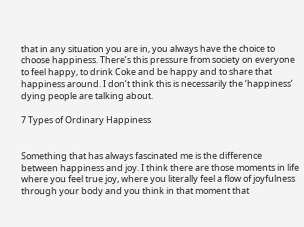that in any situation you are in, you always have the choice to choose happiness. There’s this pressure from society on everyone to feel happy, to drink Coke and be happy and to share that happiness around. I don’t think this is necessarily the ‘happiness’ dying people are talking about.

7 Types of Ordinary Happiness


Something that has always fascinated me is the difference between happiness and joy. I think there are those moments in life where you feel true joy, where you literally feel a flow of joyfulness through your body and you think in that moment that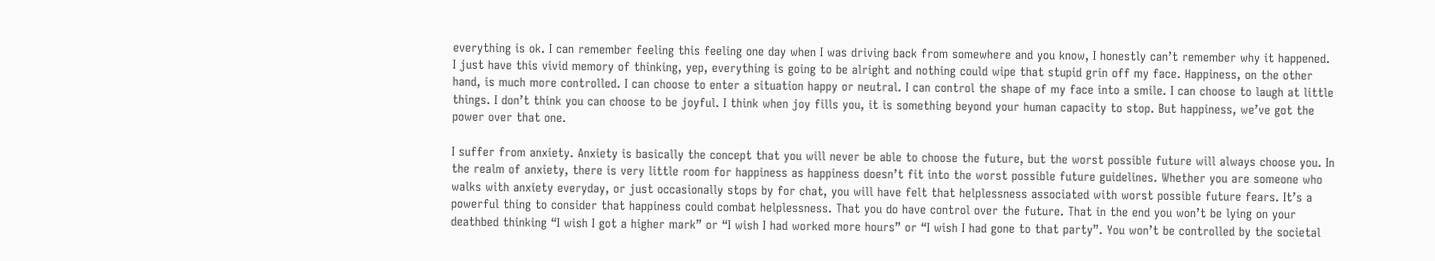everything is ok. I can remember feeling this feeling one day when I was driving back from somewhere and you know, I honestly can’t remember why it happened. I just have this vivid memory of thinking, yep, everything is going to be alright and nothing could wipe that stupid grin off my face. Happiness, on the other hand, is much more controlled. I can choose to enter a situation happy or neutral. I can control the shape of my face into a smile. I can choose to laugh at little things. I don’t think you can choose to be joyful. I think when joy fills you, it is something beyond your human capacity to stop. But happiness, we’ve got the power over that one.

I suffer from anxiety. Anxiety is basically the concept that you will never be able to choose the future, but the worst possible future will always choose you. In the realm of anxiety, there is very little room for happiness as happiness doesn’t fit into the worst possible future guidelines. Whether you are someone who walks with anxiety everyday, or just occasionally stops by for chat, you will have felt that helplessness associated with worst possible future fears. It’s a powerful thing to consider that happiness could combat helplessness. That you do have control over the future. That in the end you won’t be lying on your deathbed thinking “I wish I got a higher mark” or “I wish I had worked more hours” or “I wish I had gone to that party”. You won’t be controlled by the societal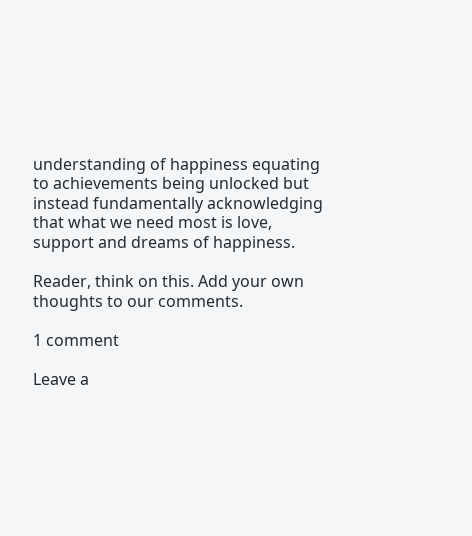understanding of happiness equating to achievements being unlocked but instead fundamentally acknowledging that what we need most is love, support and dreams of happiness.

Reader, think on this. Add your own thoughts to our comments.

1 comment

Leave a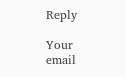Reply

Your email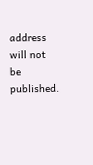address will not be published.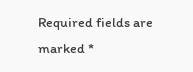Required fields are marked *